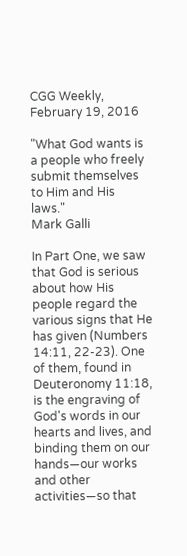CGG Weekly, February 19, 2016

"What God wants is a people who freely submit themselves to Him and His laws."
Mark Galli

In Part One, we saw that God is serious about how His people regard the various signs that He has given (Numbers 14:11, 22-23). One of them, found in Deuteronomy 11:18, is the engraving of God's words in our hearts and lives, and binding them on our hands—our works and other activities—so that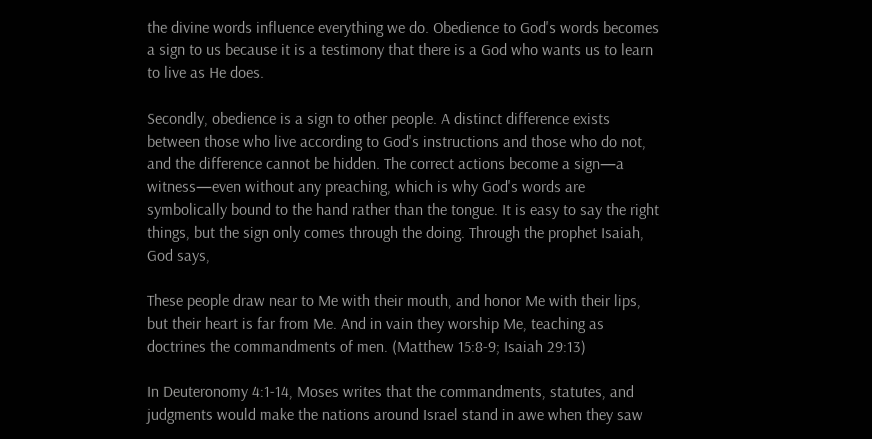the divine words influence everything we do. Obedience to God's words becomes a sign to us because it is a testimony that there is a God who wants us to learn to live as He does.

Secondly, obedience is a sign to other people. A distinct difference exists between those who live according to God's instructions and those who do not, and the difference cannot be hidden. The correct actions become a sign—a witness—even without any preaching, which is why God's words are symbolically bound to the hand rather than the tongue. It is easy to say the right things, but the sign only comes through the doing. Through the prophet Isaiah, God says,

These people draw near to Me with their mouth, and honor Me with their lips, but their heart is far from Me. And in vain they worship Me, teaching as doctrines the commandments of men. (Matthew 15:8-9; Isaiah 29:13)

In Deuteronomy 4:1-14, Moses writes that the commandments, statutes, and judgments would make the nations around Israel stand in awe when they saw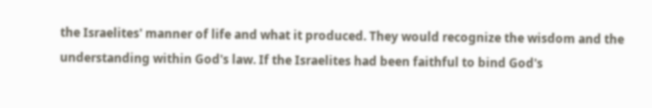the Israelites' manner of life and what it produced. They would recognize the wisdom and the understanding within God's law. If the Israelites had been faithful to bind God's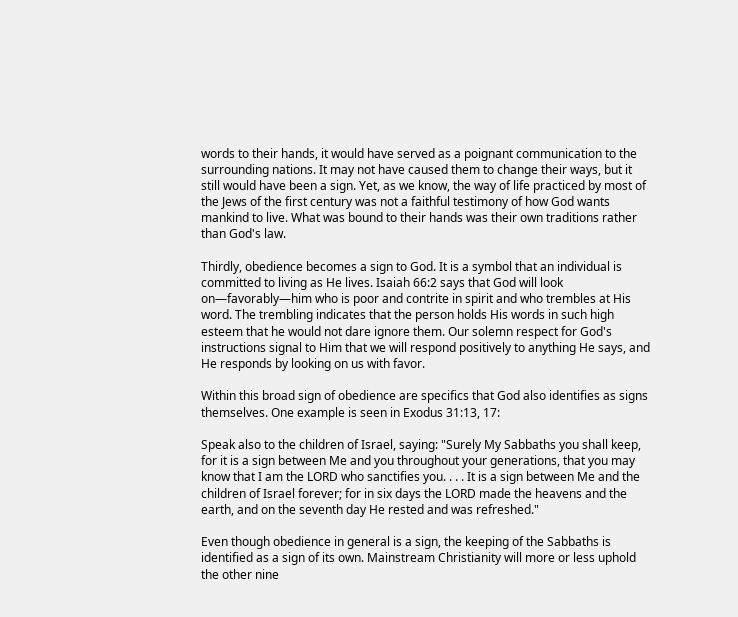words to their hands, it would have served as a poignant communication to the surrounding nations. It may not have caused them to change their ways, but it still would have been a sign. Yet, as we know, the way of life practiced by most of the Jews of the first century was not a faithful testimony of how God wants mankind to live. What was bound to their hands was their own traditions rather than God's law.

Thirdly, obedience becomes a sign to God. It is a symbol that an individual is committed to living as He lives. Isaiah 66:2 says that God will look on—favorably—him who is poor and contrite in spirit and who trembles at His word. The trembling indicates that the person holds His words in such high esteem that he would not dare ignore them. Our solemn respect for God's instructions signal to Him that we will respond positively to anything He says, and He responds by looking on us with favor.

Within this broad sign of obedience are specifics that God also identifies as signs themselves. One example is seen in Exodus 31:13, 17:

Speak also to the children of Israel, saying: "Surely My Sabbaths you shall keep, for it is a sign between Me and you throughout your generations, that you may know that I am the LORD who sanctifies you. . . . It is a sign between Me and the children of Israel forever; for in six days the LORD made the heavens and the earth, and on the seventh day He rested and was refreshed."

Even though obedience in general is a sign, the keeping of the Sabbaths is identified as a sign of its own. Mainstream Christianity will more or less uphold the other nine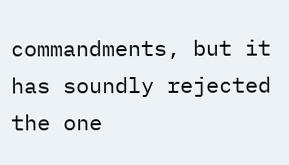commandments, but it has soundly rejected the one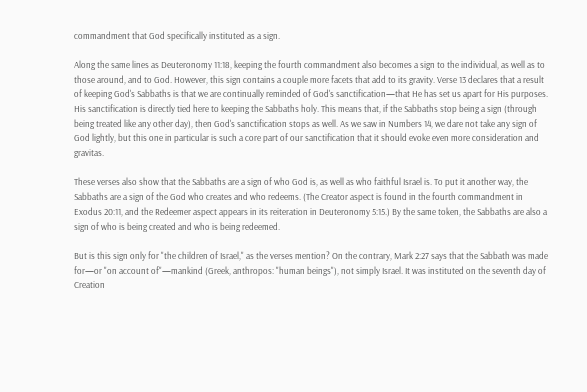commandment that God specifically instituted as a sign.

Along the same lines as Deuteronomy 11:18, keeping the fourth commandment also becomes a sign to the individual, as well as to those around, and to God. However, this sign contains a couple more facets that add to its gravity. Verse 13 declares that a result of keeping God's Sabbaths is that we are continually reminded of God's sanctification—that He has set us apart for His purposes. His sanctification is directly tied here to keeping the Sabbaths holy. This means that, if the Sabbaths stop being a sign (through being treated like any other day), then God's sanctification stops as well. As we saw in Numbers 14, we dare not take any sign of God lightly, but this one in particular is such a core part of our sanctification that it should evoke even more consideration and gravitas.

These verses also show that the Sabbaths are a sign of who God is, as well as who faithful Israel is. To put it another way, the Sabbaths are a sign of the God who creates and who redeems. (The Creator aspect is found in the fourth commandment in Exodus 20:11, and the Redeemer aspect appears in its reiteration in Deuteronomy 5:15.) By the same token, the Sabbaths are also a sign of who is being created and who is being redeemed.

But is this sign only for "the children of Israel," as the verses mention? On the contrary, Mark 2:27 says that the Sabbath was made for—or "on account of"—mankind (Greek, anthropos: "human beings"), not simply Israel. It was instituted on the seventh day of Creation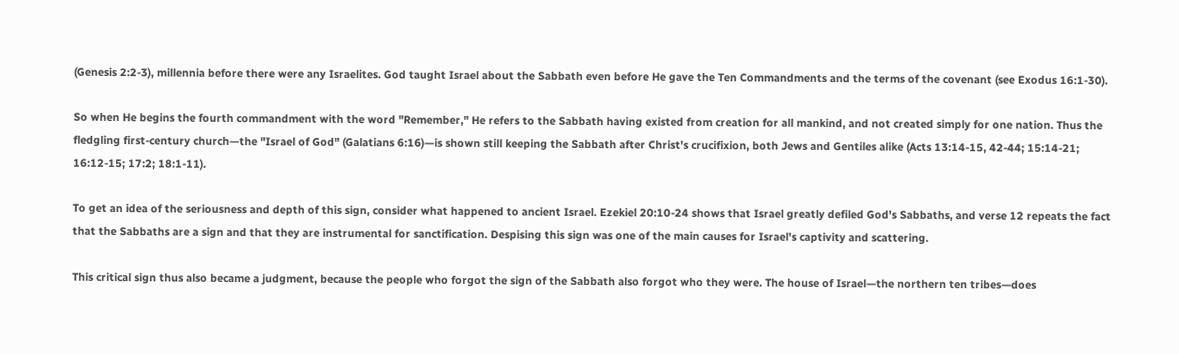(Genesis 2:2-3), millennia before there were any Israelites. God taught Israel about the Sabbath even before He gave the Ten Commandments and the terms of the covenant (see Exodus 16:1-30).

So when He begins the fourth commandment with the word "Remember," He refers to the Sabbath having existed from creation for all mankind, and not created simply for one nation. Thus the fledgling first-century church—the "Israel of God" (Galatians 6:16)—is shown still keeping the Sabbath after Christ's crucifixion, both Jews and Gentiles alike (Acts 13:14-15, 42-44; 15:14-21; 16:12-15; 17:2; 18:1-11).

To get an idea of the seriousness and depth of this sign, consider what happened to ancient Israel. Ezekiel 20:10-24 shows that Israel greatly defiled God's Sabbaths, and verse 12 repeats the fact that the Sabbaths are a sign and that they are instrumental for sanctification. Despising this sign was one of the main causes for Israel's captivity and scattering.

This critical sign thus also became a judgment, because the people who forgot the sign of the Sabbath also forgot who they were. The house of Israel—the northern ten tribes—does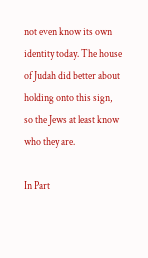not even know its own identity today. The house of Judah did better about holding onto this sign, so the Jews at least know who they are.

In Part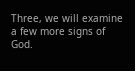Three, we will examine a few more signs of God.